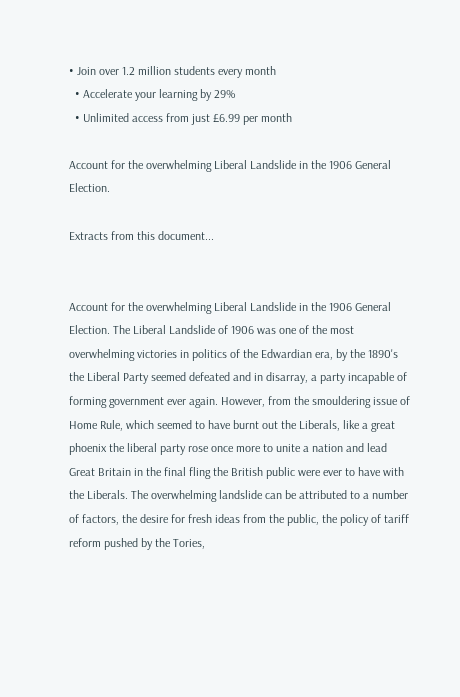• Join over 1.2 million students every month
  • Accelerate your learning by 29%
  • Unlimited access from just £6.99 per month

Account for the overwhelming Liberal Landslide in the 1906 General Election.

Extracts from this document...


Account for the overwhelming Liberal Landslide in the 1906 General Election. The Liberal Landslide of 1906 was one of the most overwhelming victories in politics of the Edwardian era, by the 1890's the Liberal Party seemed defeated and in disarray, a party incapable of forming government ever again. However, from the smouldering issue of Home Rule, which seemed to have burnt out the Liberals, like a great phoenix the liberal party rose once more to unite a nation and lead Great Britain in the final fling the British public were ever to have with the Liberals. The overwhelming landslide can be attributed to a number of factors, the desire for fresh ideas from the public, the policy of tariff reform pushed by the Tories,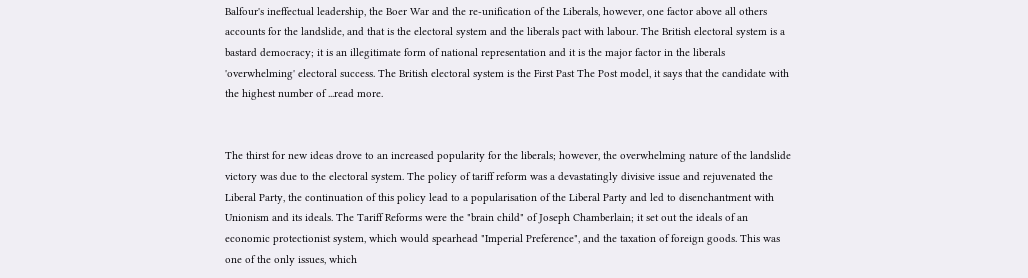Balfour's ineffectual leadership, the Boer War and the re-unification of the Liberals, however, one factor above all others accounts for the landslide, and that is the electoral system and the liberals pact with labour. The British electoral system is a bastard democracy; it is an illegitimate form of national representation and it is the major factor in the liberals 'overwhelming' electoral success. The British electoral system is the First Past The Post model, it says that the candidate with the highest number of ...read more.


The thirst for new ideas drove to an increased popularity for the liberals; however, the overwhelming nature of the landslide victory was due to the electoral system. The policy of tariff reform was a devastatingly divisive issue and rejuvenated the Liberal Party, the continuation of this policy lead to a popularisation of the Liberal Party and led to disenchantment with Unionism and its ideals. The Tariff Reforms were the "brain child" of Joseph Chamberlain; it set out the ideals of an economic protectionist system, which would spearhead "Imperial Preference", and the taxation of foreign goods. This was one of the only issues, which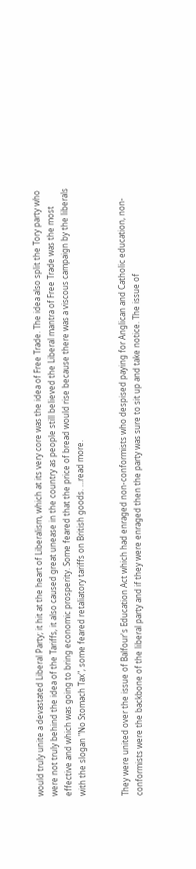would truly unite a devastated Liberal Party; it hit at the heart of Liberalism, which at its very core was the idea of Free Trade. The idea also split the Tory party who were not truly behind the idea of the Tariffs, it also caused great unease in the country as people still believed the Liberal mantra of Free Trade was the most effective and which was going to bring economic prosperity. Some feared that the price of bread would rise because there was a viscous campaign by the liberals with the slogan "No Stomach Tax", some feared retaliatory tariffs on British goods. ...read more.


They were united over the issue of Balfour's Education Act which had enraged non-conformists who despised paying for Anglican and Catholic education, non-conformists were the backbone of the liberal party and if they were enraged then the party was sure to sit up and take notice. The issue of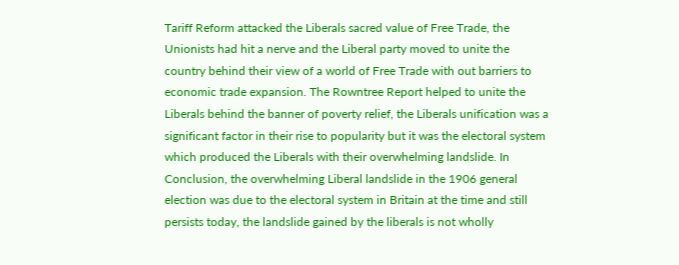Tariff Reform attacked the Liberals sacred value of Free Trade, the Unionists had hit a nerve and the Liberal party moved to unite the country behind their view of a world of Free Trade with out barriers to economic trade expansion. The Rowntree Report helped to unite the Liberals behind the banner of poverty relief, the Liberals unification was a significant factor in their rise to popularity but it was the electoral system which produced the Liberals with their overwhelming landslide. In Conclusion, the overwhelming Liberal landslide in the 1906 general election was due to the electoral system in Britain at the time and still persists today, the landslide gained by the liberals is not wholly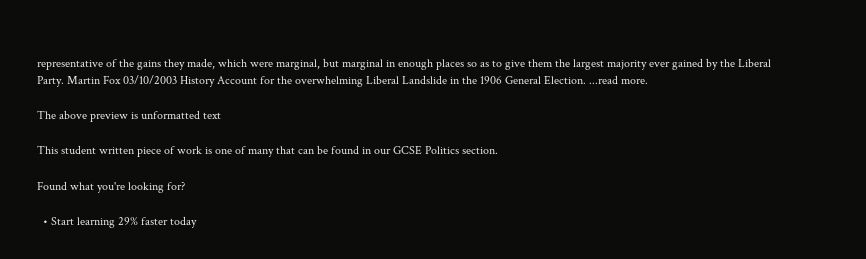representative of the gains they made, which were marginal, but marginal in enough places so as to give them the largest majority ever gained by the Liberal Party. Martin Fox 03/10/2003 History Account for the overwhelming Liberal Landslide in the 1906 General Election. ...read more.

The above preview is unformatted text

This student written piece of work is one of many that can be found in our GCSE Politics section.

Found what you're looking for?

  • Start learning 29% faster today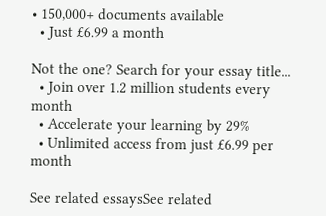• 150,000+ documents available
  • Just £6.99 a month

Not the one? Search for your essay title...
  • Join over 1.2 million students every month
  • Accelerate your learning by 29%
  • Unlimited access from just £6.99 per month

See related essaysSee related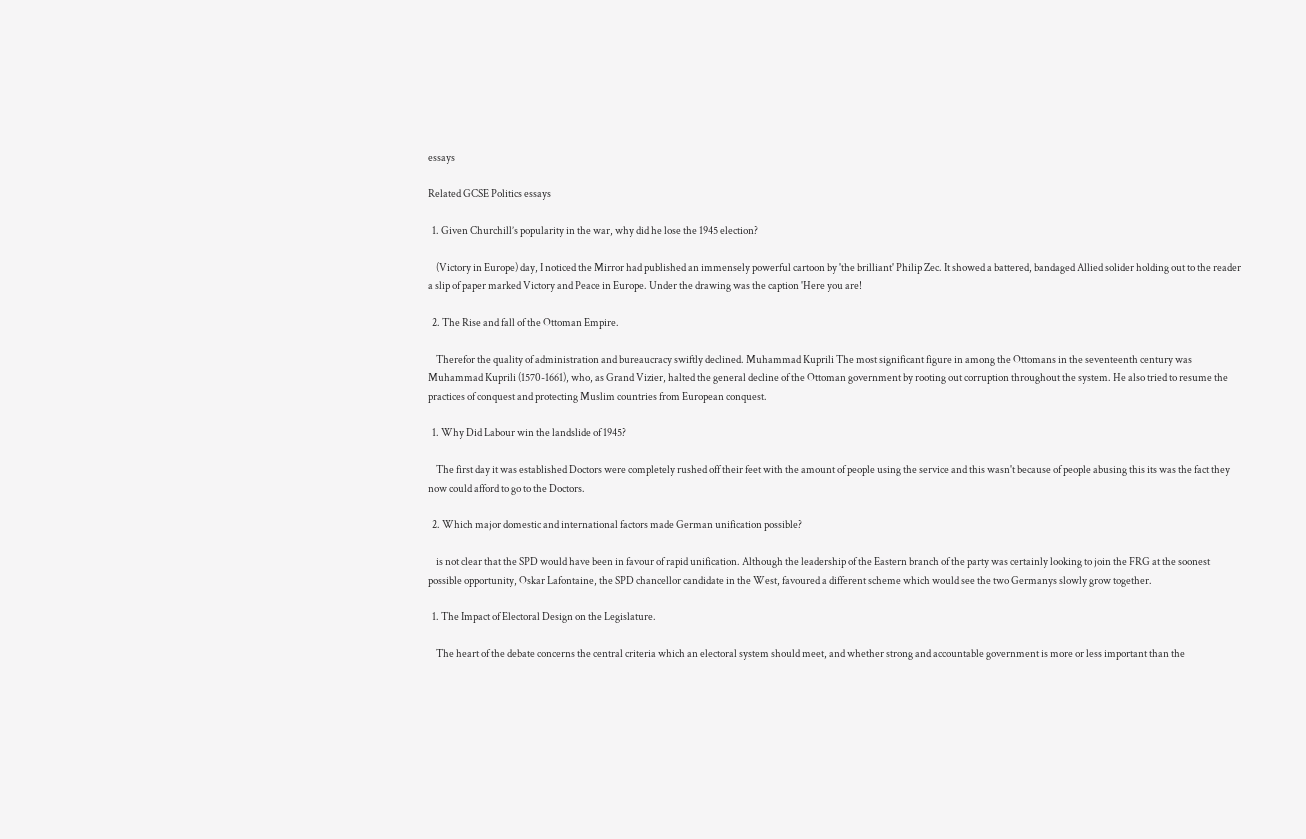essays

Related GCSE Politics essays

  1. Given Churchill’s popularity in the war, why did he lose the 1945 election?

    (Victory in Europe) day, I noticed the Mirror had published an immensely powerful cartoon by 'the brilliant' Philip Zec. It showed a battered, bandaged Allied solider holding out to the reader a slip of paper marked Victory and Peace in Europe. Under the drawing was the caption 'Here you are!

  2. The Rise and fall of the Ottoman Empire.

    Therefor the quality of administration and bureaucracy swiftly declined. Muhammad Kuprili The most significant figure in among the Ottomans in the seventeenth century was Muhammad Kuprili (1570-1661), who, as Grand Vizier, halted the general decline of the Ottoman government by rooting out corruption throughout the system. He also tried to resume the practices of conquest and protecting Muslim countries from European conquest.

  1. Why Did Labour win the landslide of 1945?

    The first day it was established Doctors were completely rushed off their feet with the amount of people using the service and this wasn't because of people abusing this its was the fact they now could afford to go to the Doctors.

  2. Which major domestic and international factors made German unification possible?

    is not clear that the SPD would have been in favour of rapid unification. Although the leadership of the Eastern branch of the party was certainly looking to join the FRG at the soonest possible opportunity, Oskar Lafontaine, the SPD chancellor candidate in the West, favoured a different scheme which would see the two Germanys slowly grow together.

  1. The Impact of Electoral Design on the Legislature.

    The heart of the debate concerns the central criteria which an electoral system should meet, and whether strong and accountable government is more or less important than the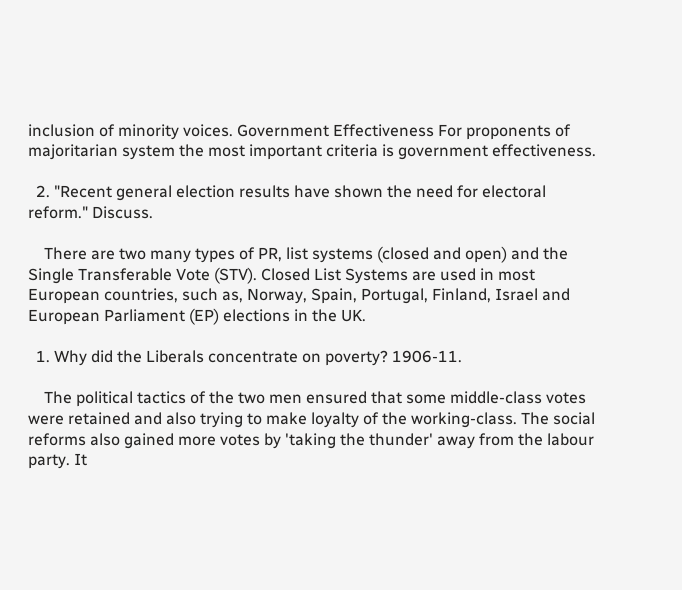inclusion of minority voices. Government Effectiveness For proponents of majoritarian system the most important criteria is government effectiveness.

  2. "Recent general election results have shown the need for electoral reform." Discuss.

    There are two many types of PR, list systems (closed and open) and the Single Transferable Vote (STV). Closed List Systems are used in most European countries, such as, Norway, Spain, Portugal, Finland, Israel and European Parliament (EP) elections in the UK.

  1. Why did the Liberals concentrate on poverty? 1906-11.

    The political tactics of the two men ensured that some middle-class votes were retained and also trying to make loyalty of the working-class. The social reforms also gained more votes by 'taking the thunder' away from the labour party. It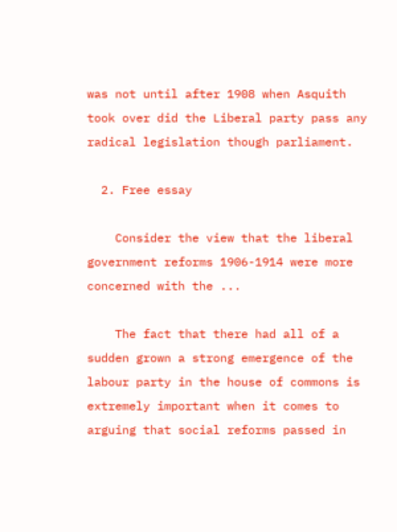was not until after 1908 when Asquith took over did the Liberal party pass any radical legislation though parliament.

  2. Free essay

    Consider the view that the liberal government reforms 1906-1914 were more concerned with the ...

    The fact that there had all of a sudden grown a strong emergence of the labour party in the house of commons is extremely important when it comes to arguing that social reforms passed in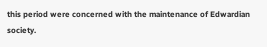this period were concerned with the maintenance of Edwardian society.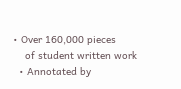• Over 160,000 pieces
    of student written work
  • Annotated by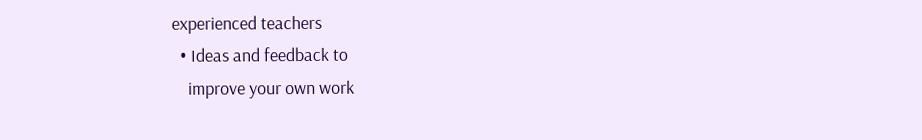experienced teachers
  • Ideas and feedback to
    improve your own work